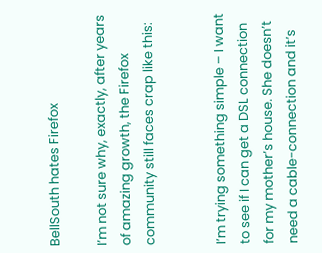BellSouth hates Firefox

I’m not sure why, exactly, after years of amazing growth, the Firefox community still faces crap like this:


I’m trying something simple – I want to see if I can get a DSL connection for my mother’s house. She doesn’t need a cable-connection and it’s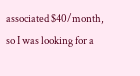associated $40/month, so I was looking for a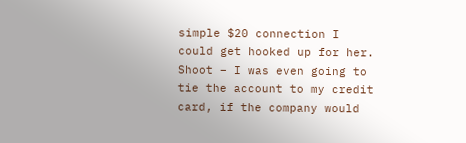simple $20 connection I could get hooked up for her. Shoot – I was even going to tie the account to my credit card, if the company would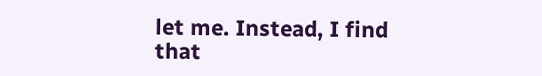let me. Instead, I find that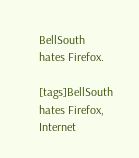BellSouth hates Firefox.

[tags]BellSouth hates Firefox, Internet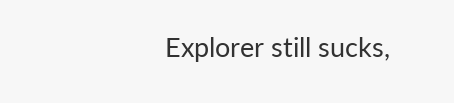Explorer still sucks,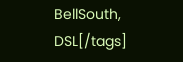BellSouth, DSL[/tags]